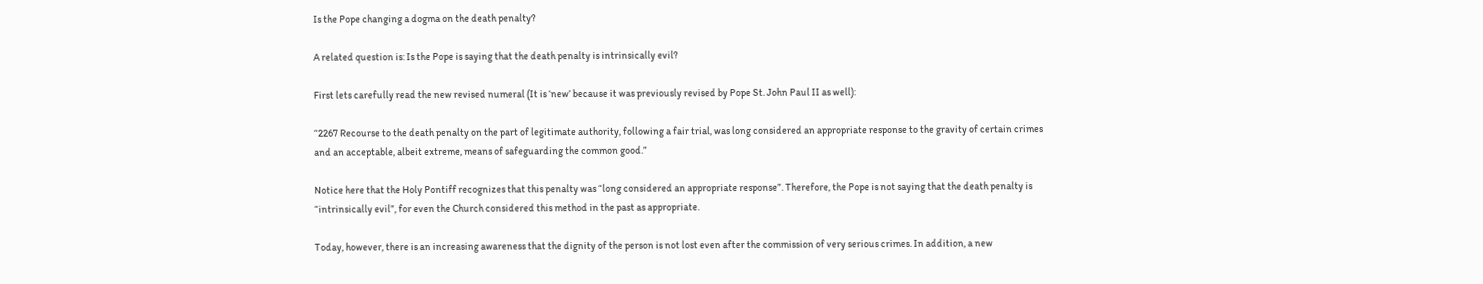Is the Pope changing a dogma on the death penalty?

A related question is: Is the Pope is saying that the death penalty is intrinsically evil?

First lets carefully read the new revised numeral (It is ‘new’ because it was previously revised by Pope St. John Paul II as well):

“2267 Recourse to the death penalty on the part of legitimate authority, following a fair trial, was long considered an appropriate response to the gravity of certain crimes and an acceptable, albeit extreme, means of safeguarding the common good.”

Notice here that the Holy Pontiff recognizes that this penalty was “long considered an appropriate response”. Therefore, the Pope is not saying that the death penalty is “intrinsically evil”, for even the Church considered this method in the past as appropriate.

Today, however, there is an increasing awareness that the dignity of the person is not lost even after the commission of very serious crimes. In addition, a new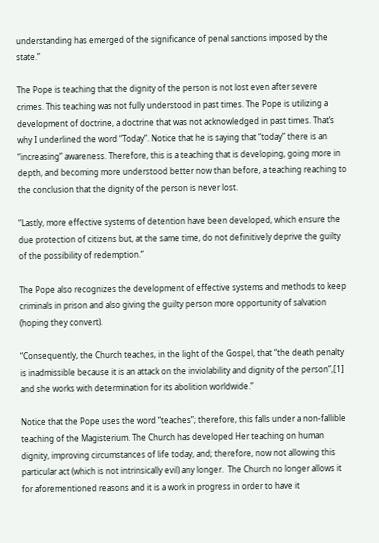understanding has emerged of the significance of penal sanctions imposed by the state.”

The Pope is teaching that the dignity of the person is not lost even after severe crimes. This teaching was not fully understood in past times. The Pope is utilizing a development of doctrine, a doctrine that was not acknowledged in past times. That’s why I underlined the word “Today”. Notice that he is saying that “today” there is an “increasing” awareness. Therefore, this is a teaching that is developing, going more in depth, and becoming more understood better now than before, a teaching reaching to the conclusion that the dignity of the person is never lost.

“Lastly, more effective systems of detention have been developed, which ensure the due protection of citizens but, at the same time, do not definitively deprive the guilty of the possibility of redemption.”

The Pope also recognizes the development of effective systems and methods to keep criminals in prison and also giving the guilty person more opportunity of salvation (hoping they convert).

“Consequently, the Church teaches, in the light of the Gospel, that “the death penalty is inadmissible because it is an attack on the inviolability and dignity of the person”,[1] and she works with determination for its abolition worldwide.”

Notice that the Pope uses the word “teaches”; therefore, this falls under a non-fallible teaching of the Magisterium. The Church has developed Her teaching on human dignity, improving circumstances of life today, and; therefore, now not allowing this particular act (which is not intrinsically evil) any longer.  The Church no longer allows it for aforementioned reasons and it is a work in progress in order to have it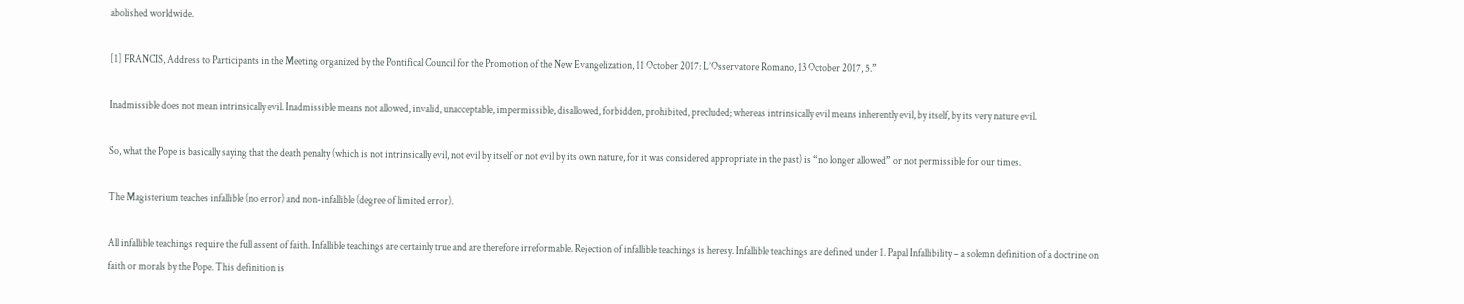abolished worldwide.

[1] FRANCIS, Address to Participants in the Meeting organized by the Pontifical Council for the Promotion of the New Evangelization, 11 October 2017: L’Osservatore Romano, 13 October 2017, 5.”

Inadmissible does not mean intrinsically evil. Inadmissible means not allowed, invalid, unacceptable, impermissible, disallowed, forbidden, prohibited, precluded; whereas intrinsically evil means inherently evil, by itself, by its very nature evil.

So, what the Pope is basically saying that the death penalty (which is not intrinsically evil, not evil by itself or not evil by its own nature, for it was considered appropriate in the past) is “no longer allowed” or not permissible for our times.

The Magisterium teaches infallible (no error) and non-infallible (degree of limited error).

All infallible teachings require the full assent of faith. Infallible teachings are certainly true and are therefore irreformable. Rejection of infallible teachings is heresy. Infallible teachings are defined under 1. Papal Infallibility – a solemn definition of a doctrine on faith or morals by the Pope. This definition is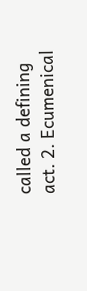called a defining act. 2. Ecumenical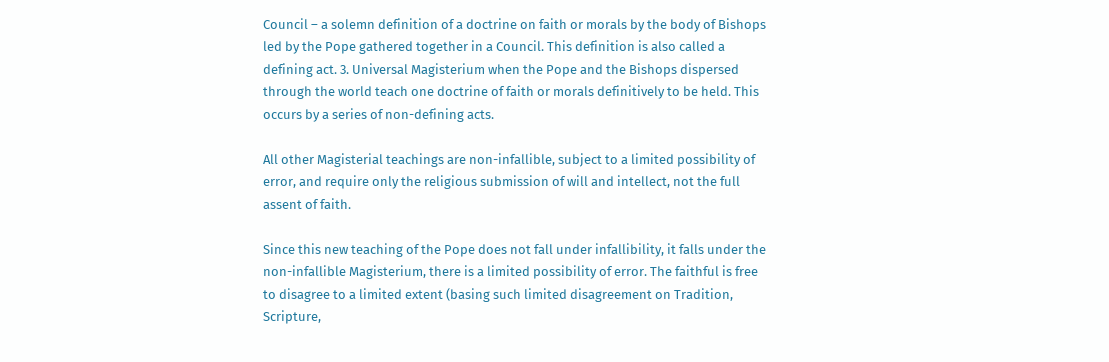Council – a solemn definition of a doctrine on faith or morals by the body of Bishops led by the Pope gathered together in a Council. This definition is also called a defining act. 3. Universal Magisterium when the Pope and the Bishops dispersed through the world teach one doctrine of faith or morals definitively to be held. This occurs by a series of non-defining acts.

All other Magisterial teachings are non-infallible, subject to a limited possibility of error, and require only the religious submission of will and intellect, not the full assent of faith.

Since this new teaching of the Pope does not fall under infallibility, it falls under the non-infallible Magisterium, there is a limited possibility of error. The faithful is free to disagree to a limited extent (basing such limited disagreement on Tradition, Scripture,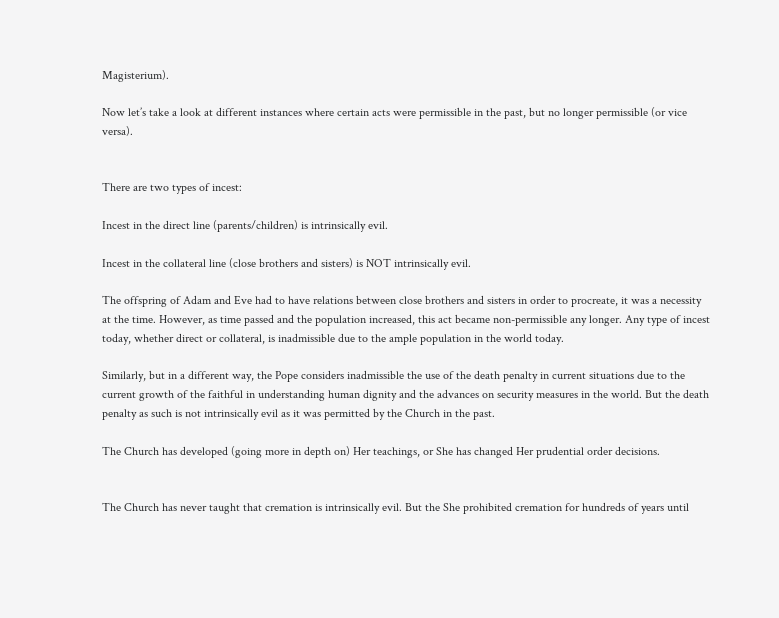Magisterium).

Now let’s take a look at different instances where certain acts were permissible in the past, but no longer permissible (or vice versa).


There are two types of incest:

Incest in the direct line (parents/children) is intrinsically evil.

Incest in the collateral line (close brothers and sisters) is NOT intrinsically evil.

The offspring of Adam and Eve had to have relations between close brothers and sisters in order to procreate, it was a necessity at the time. However, as time passed and the population increased, this act became non-permissible any longer. Any type of incest today, whether direct or collateral, is inadmissible due to the ample population in the world today.

Similarly, but in a different way, the Pope considers inadmissible the use of the death penalty in current situations due to the current growth of the faithful in understanding human dignity and the advances on security measures in the world. But the death penalty as such is not intrinsically evil as it was permitted by the Church in the past.

The Church has developed (going more in depth on) Her teachings, or She has changed Her prudential order decisions.


The Church has never taught that cremation is intrinsically evil. But the She prohibited cremation for hundreds of years until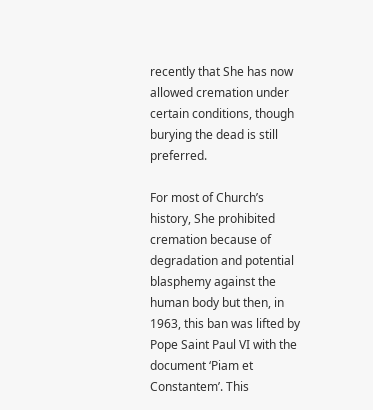recently that She has now allowed cremation under certain conditions, though burying the dead is still preferred.

For most of Church’s history, She prohibited cremation because of degradation and potential blasphemy against the human body but then, in 1963, this ban was lifted by Pope Saint Paul VI with the document ‘Piam et Constantem’. This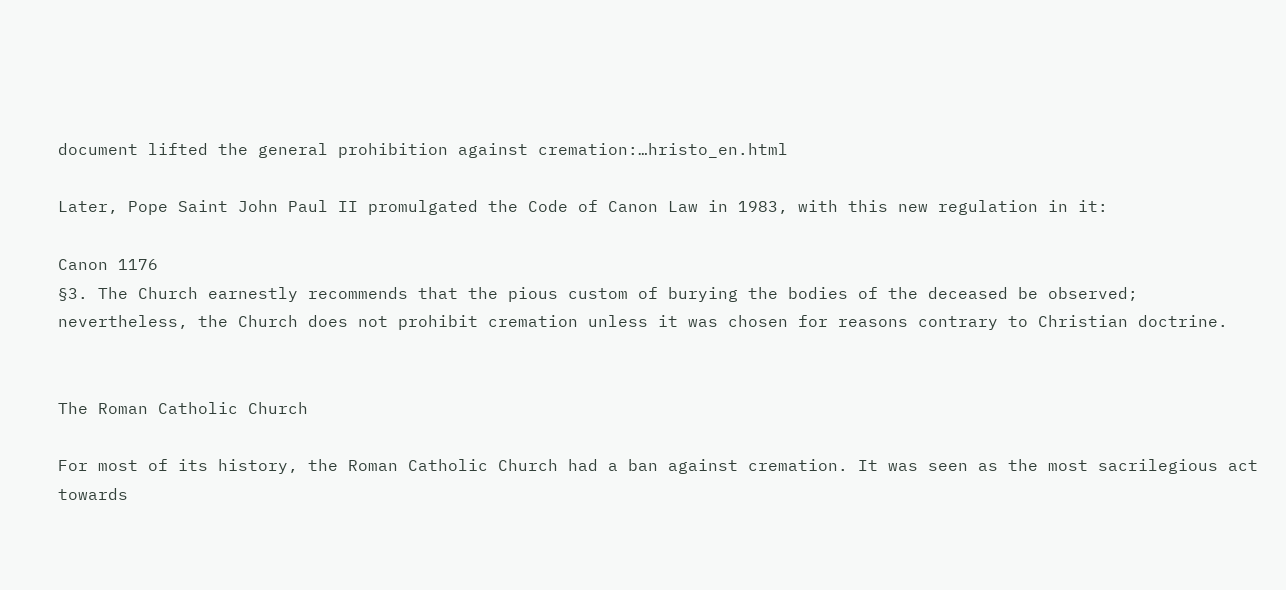document lifted the general prohibition against cremation:…hristo_en.html

Later, Pope Saint John Paul II promulgated the Code of Canon Law in 1983, with this new regulation in it:

Canon 1176
§3. The Church earnestly recommends that the pious custom of burying the bodies of the deceased be observed; nevertheless, the Church does not prohibit cremation unless it was chosen for reasons contrary to Christian doctrine.


The Roman Catholic Church

For most of its history, the Roman Catholic Church had a ban against cremation. It was seen as the most sacrilegious act towards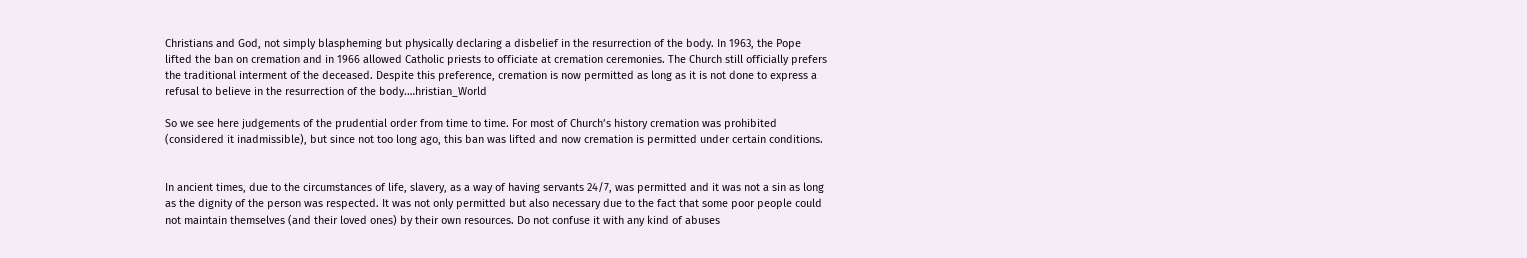Christians and God, not simply blaspheming but physically declaring a disbelief in the resurrection of the body. In 1963, the Pope lifted the ban on cremation and in 1966 allowed Catholic priests to officiate at cremation ceremonies. The Church still officially prefers the traditional interment of the deceased. Despite this preference, cremation is now permitted as long as it is not done to express a refusal to believe in the resurrection of the body.…hristian_World

So we see here judgements of the prudential order from time to time. For most of Church’s history cremation was prohibited (considered it inadmissible), but since not too long ago, this ban was lifted and now cremation is permitted under certain conditions.


In ancient times, due to the circumstances of life, slavery, as a way of having servants 24/7, was permitted and it was not a sin as long as the dignity of the person was respected. It was not only permitted but also necessary due to the fact that some poor people could not maintain themselves (and their loved ones) by their own resources. Do not confuse it with any kind of abuses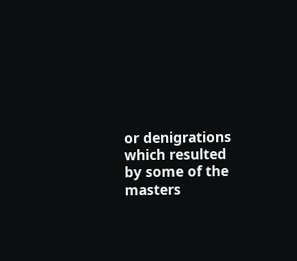or denigrations which resulted by some of the masters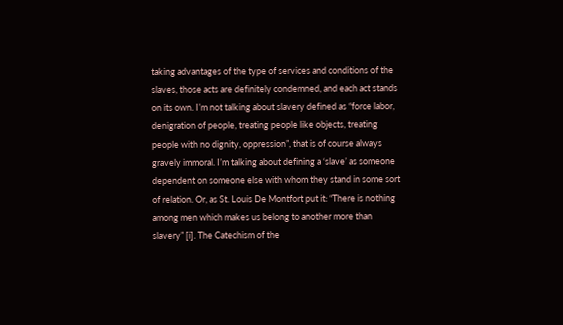taking advantages of the type of services and conditions of the slaves, those acts are definitely condemned, and each act stands on its own. I’m not talking about slavery defined as “force labor, denigration of people, treating people like objects, treating people with no dignity, oppression”, that is of course always gravely immoral. I’m talking about defining a ‘slave’ as someone dependent on someone else with whom they stand in some sort of relation. Or, as St. Louis De Montfort put it: “There is nothing among men which makes us belong to another more than slavery” [i]. The Catechism of the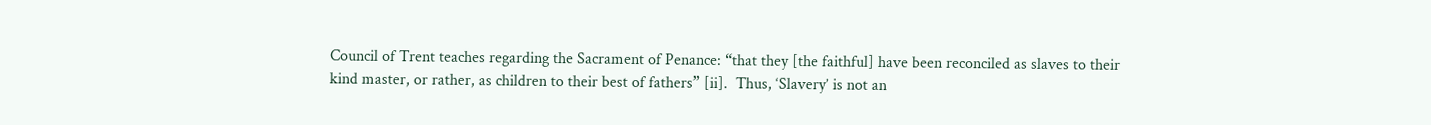Council of Trent teaches regarding the Sacrament of Penance: “that they [the faithful] have been reconciled as slaves to their kind master, or rather, as children to their best of fathers” [ii].  Thus, ‘Slavery’ is not an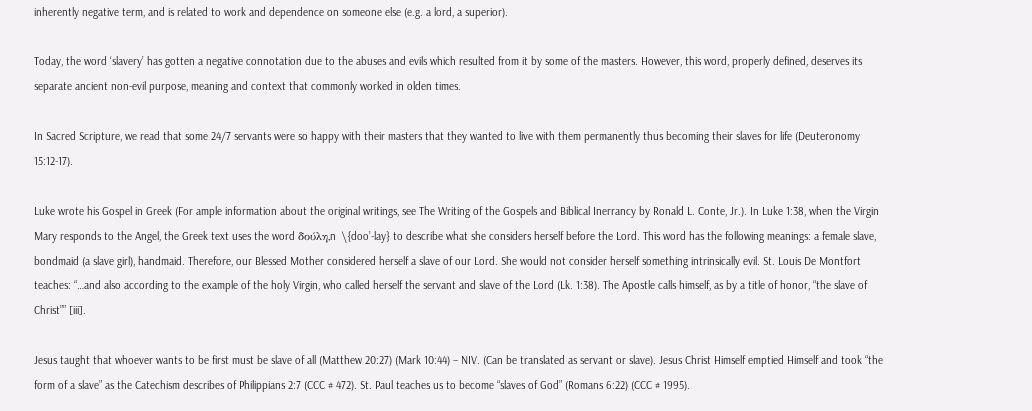inherently negative term, and is related to work and dependence on someone else (e.g. a lord, a superior).

Today, the word ‘slavery’ has gotten a negative connotation due to the abuses and evils which resulted from it by some of the masters. However, this word, properly defined, deserves its separate ancient non-evil purpose, meaning and context that commonly worked in olden times.

In Sacred Scripture, we read that some 24/7 servants were so happy with their masters that they wanted to live with them permanently thus becoming their slaves for life (Deuteronomy 15:12-17).

Luke wrote his Gospel in Greek (For ample information about the original writings, see The Writing of the Gospels and Biblical Inerrancy by Ronald L. Conte, Jr.). In Luke 1:38, when the Virgin Mary responds to the Angel, the Greek text uses the word δούλη,n  \{doo’-lay} to describe what she considers herself before the Lord. This word has the following meanings: a female slave, bondmaid (a slave girl), handmaid. Therefore, our Blessed Mother considered herself a slave of our Lord. She would not consider herself something intrinsically evil. St. Louis De Montfort teaches: “…and also according to the example of the holy Virgin, who called herself the servant and slave of the Lord (Lk. 1:38). The Apostle calls himself, as by a title of honor, “the slave of Christ”” [iii].

Jesus taught that whoever wants to be first must be slave of all (Matthew 20:27) (Mark 10:44) – NIV. (Can be translated as servant or slave). Jesus Christ Himself emptied Himself and took “the form of a slave” as the Catechism describes of Philippians 2:7 (CCC # 472). St. Paul teaches us to become “slaves of God” (Romans 6:22) (CCC # 1995).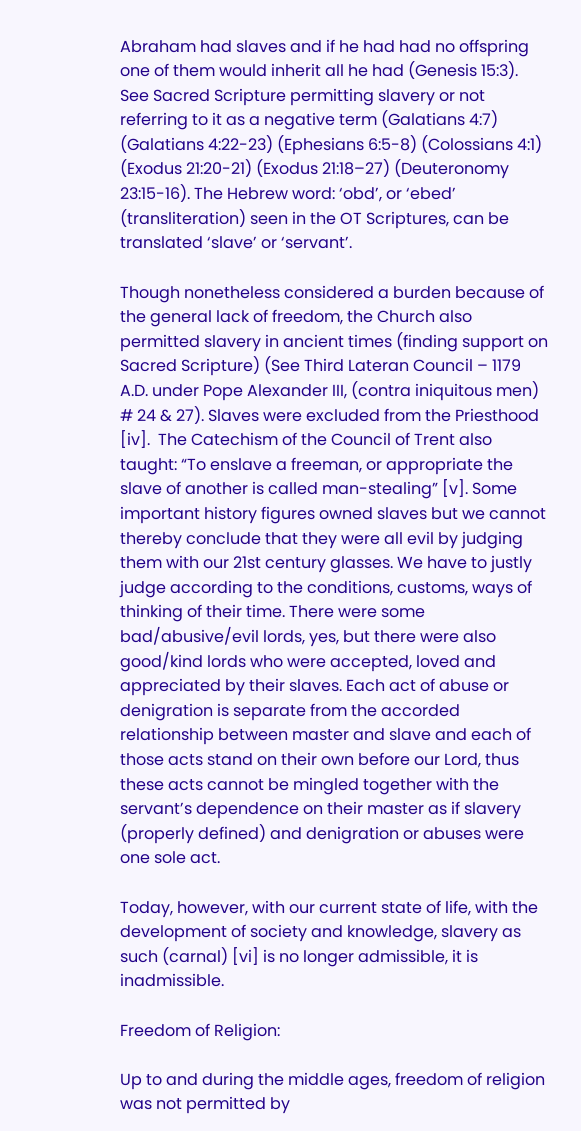Abraham had slaves and if he had had no offspring one of them would inherit all he had (Genesis 15:3). See Sacred Scripture permitting slavery or not referring to it as a negative term (Galatians 4:7) (Galatians 4:22-23) (Ephesians 6:5-8) (Colossians 4:1) (Exodus 21:20-21) (Exodus 21:18–27) (Deuteronomy 23:15-16). The Hebrew word: ‘obd’, or ‘ebed’ (transliteration) seen in the OT Scriptures, can be translated ‘slave’ or ‘servant’.

Though nonetheless considered a burden because of the general lack of freedom, the Church also permitted slavery in ancient times (finding support on Sacred Scripture) (See Third Lateran Council – 1179 A.D. under Pope Alexander III, (contra iniquitous men) # 24 & 27). Slaves were excluded from the Priesthood [iv].  The Catechism of the Council of Trent also taught: “To enslave a freeman, or appropriate the slave of another is called man-stealing” [v]. Some important history figures owned slaves but we cannot thereby conclude that they were all evil by judging them with our 21st century glasses. We have to justly judge according to the conditions, customs, ways of thinking of their time. There were some bad/abusive/evil lords, yes, but there were also good/kind lords who were accepted, loved and appreciated by their slaves. Each act of abuse or denigration is separate from the accorded relationship between master and slave and each of those acts stand on their own before our Lord, thus these acts cannot be mingled together with the servant’s dependence on their master as if slavery (properly defined) and denigration or abuses were one sole act.

Today, however, with our current state of life, with the development of society and knowledge, slavery as such (carnal) [vi] is no longer admissible, it is inadmissible.

Freedom of Religion:

Up to and during the middle ages, freedom of religion was not permitted by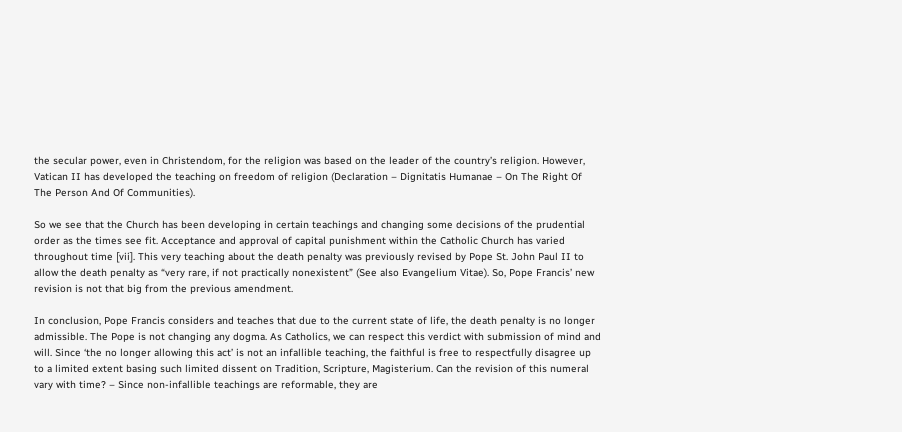the secular power, even in Christendom, for the religion was based on the leader of the country’s religion. However, Vatican II has developed the teaching on freedom of religion (Declaration – Dignitatis Humanae – On The Right Of The Person And Of Communities).

So we see that the Church has been developing in certain teachings and changing some decisions of the prudential order as the times see fit. Acceptance and approval of capital punishment within the Catholic Church has varied throughout time [vii]. This very teaching about the death penalty was previously revised by Pope St. John Paul II to allow the death penalty as “very rare, if not practically nonexistent” (See also Evangelium Vitae). So, Pope Francis’ new revision is not that big from the previous amendment.

In conclusion, Pope Francis considers and teaches that due to the current state of life, the death penalty is no longer admissible. The Pope is not changing any dogma. As Catholics, we can respect this verdict with submission of mind and will. Since ‘the no longer allowing this act’ is not an infallible teaching, the faithful is free to respectfully disagree up to a limited extent basing such limited dissent on Tradition, Scripture, Magisterium. Can the revision of this numeral vary with time? – Since non-infallible teachings are reformable, they are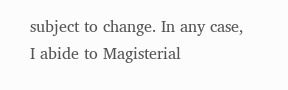subject to change. In any case, I abide to Magisterial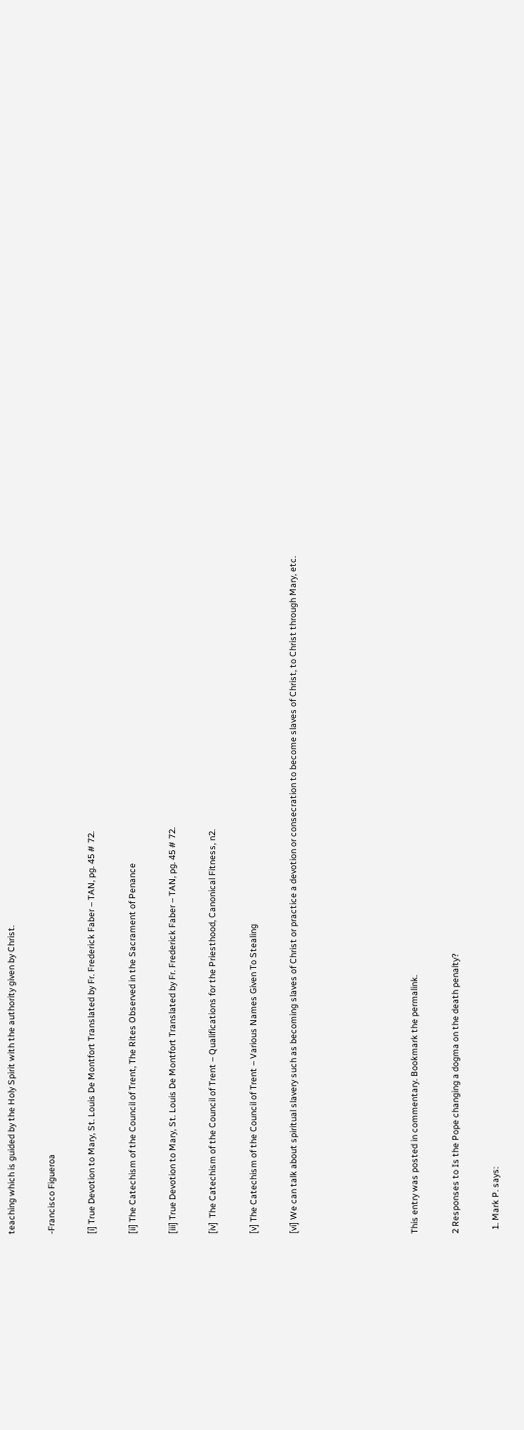teaching which is guided by the Holy Spirit with the authority given by Christ.

-Francisco Figueroa

[i] True Devotion to Mary, St. Louis De Montfort Translated by Fr. Frederick Faber – TAN, pg. 45 # 72.

[ii] The Catechism of the Council of Trent, The Rites Observed in the Sacrament of Penance

[iii] True Devotion to Mary, St. Louis De Montfort Translated by Fr. Frederick Faber – TAN, pg. 45 # 72.

[iv]  The Catechism of the Council of Trent – Qualifications for the Priesthood, Canonical Fitness, n2.

[v] The Catechism of the Council of Trent – Various Names Given To Stealing

[vi] We can talk about spiritual slavery such as becoming slaves of Christ or practice a devotion or consecration to become slaves of Christ, to Christ through Mary, etc.





This entry was posted in commentary. Bookmark the permalink.

2 Responses to Is the Pope changing a dogma on the death penalty?

  1. Mark P. says: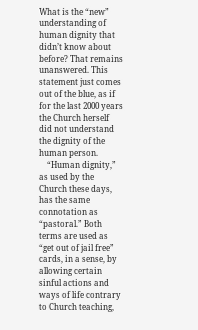What is the “new” understanding of human dignity that didn’t know about before? That remains unanswered. This statement just comes out of the blue, as if for the last 2000 years the Church herself did not understand the dignity of the human person.
    “Human dignity,” as used by the Church these days, has the same connotation as “pastoral.” Both terms are used as “get out of jail free” cards, in a sense, by allowing certain sinful actions and ways of life contrary to Church teaching,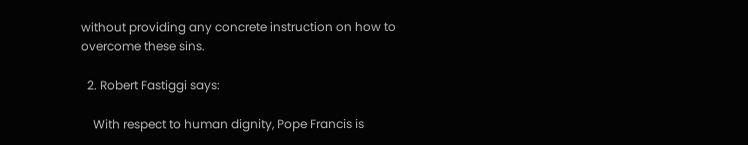without providing any concrete instruction on how to overcome these sins.

  2. Robert Fastiggi says:

    With respect to human dignity, Pope Francis is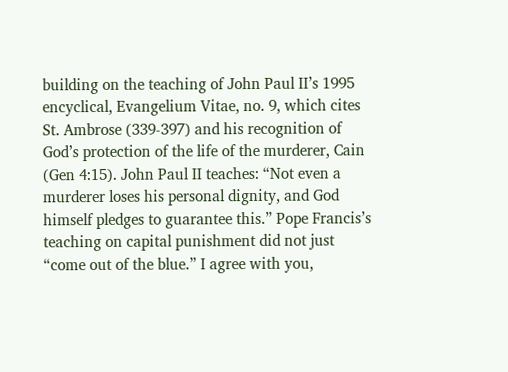building on the teaching of John Paul II’s 1995 encyclical, Evangelium Vitae, no. 9, which cites St. Ambrose (339-397) and his recognition of God’s protection of the life of the murderer, Cain (Gen 4:15). John Paul II teaches: “Not even a murderer loses his personal dignity, and God himself pledges to guarantee this.” Pope Francis’s teaching on capital punishment did not just “come out of the blue.” I agree with you,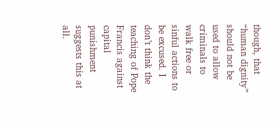though, that “human dignity” should not be used to allow criminals to walk free or sinful actions to be excused. I don’t think the teaching of Pope Francis against capital punishment suggests this at all.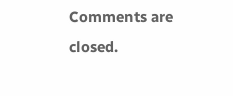Comments are closed.